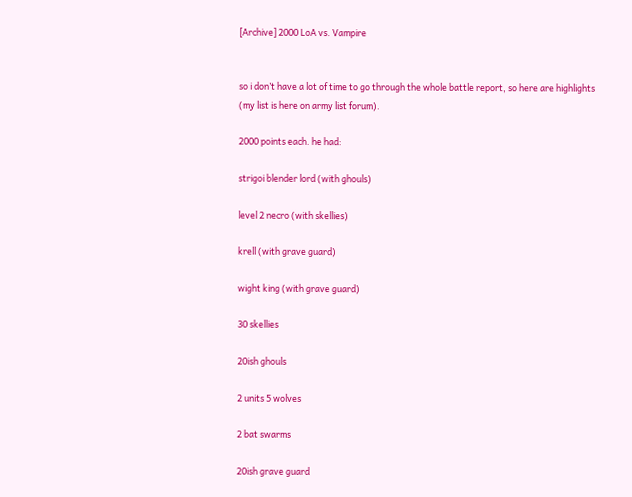[Archive] 2000 LoA vs. Vampire


so i don’t have a lot of time to go through the whole battle report, so here are highlights (my list is here on army list forum).

2000 points each. he had:

strigoi blender lord (with ghouls)

level 2 necro (with skellies)

krell (with grave guard)

wight king (with grave guard)

30 skellies

20ish ghouls

2 units 5 wolves

2 bat swarms

20ish grave guard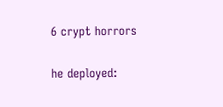6 crypt horrors

he deployed: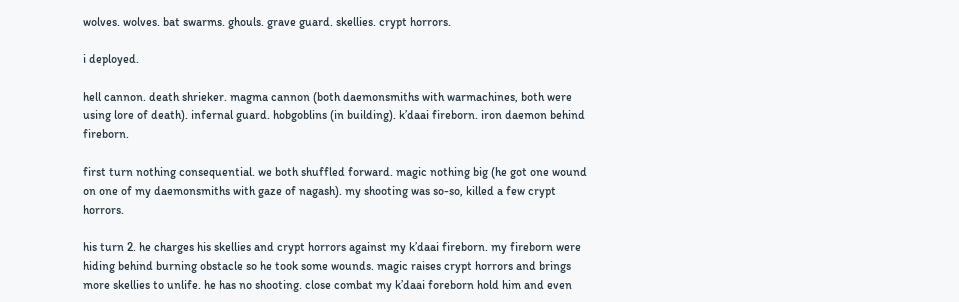wolves. wolves. bat swarms. ghouls. grave guard. skellies. crypt horrors.

i deployed.

hell cannon. death shrieker. magma cannon (both daemonsmiths with warmachines, both were using lore of death). infernal guard. hobgoblins (in building). k’daai fireborn. iron daemon behind fireborn.

first turn nothing consequential. we both shuffled forward. magic nothing big (he got one wound on one of my daemonsmiths with gaze of nagash). my shooting was so-so, killed a few crypt horrors.

his turn 2. he charges his skellies and crypt horrors against my k’daai fireborn. my fireborn were hiding behind burning obstacle so he took some wounds. magic raises crypt horrors and brings more skellies to unlife. he has no shooting. close combat my k’daai foreborn hold him and even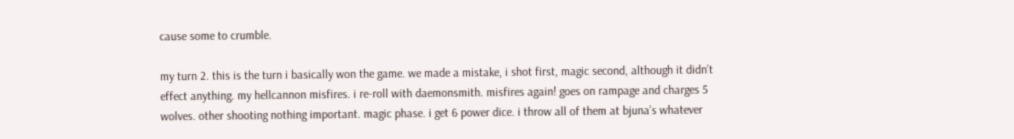cause some to crumble.

my turn 2. this is the turn i basically won the game. we made a mistake, i shot first, magic second, although it didn’t effect anything. my hellcannon misfires. i re-roll with daemonsmith. misfires again! goes on rampage and charges 5 wolves. other shooting nothing important. magic phase. i get 6 power dice. i throw all of them at bjuna’s whatever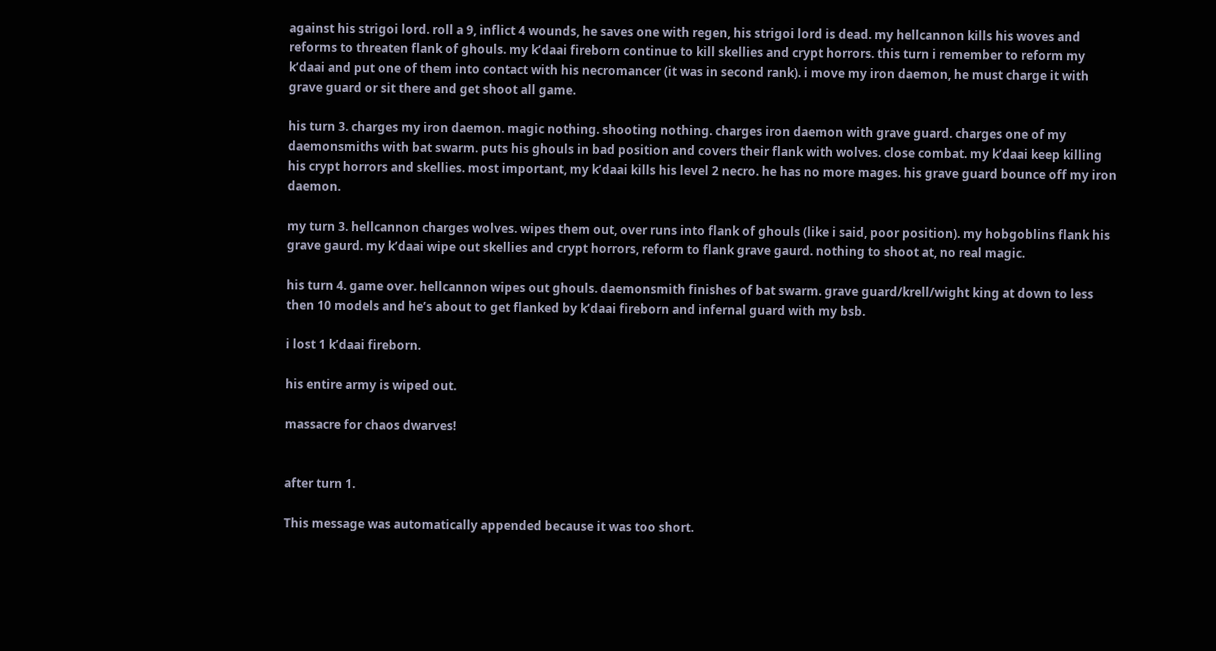against his strigoi lord. roll a 9, inflict 4 wounds, he saves one with regen, his strigoi lord is dead. my hellcannon kills his woves and reforms to threaten flank of ghouls. my k’daai fireborn continue to kill skellies and crypt horrors. this turn i remember to reform my k’daai and put one of them into contact with his necromancer (it was in second rank). i move my iron daemon, he must charge it with grave guard or sit there and get shoot all game.

his turn 3. charges my iron daemon. magic nothing. shooting nothing. charges iron daemon with grave guard. charges one of my daemonsmiths with bat swarm. puts his ghouls in bad position and covers their flank with wolves. close combat. my k’daai keep killing his crypt horrors and skellies. most important, my k’daai kills his level 2 necro. he has no more mages. his grave guard bounce off my iron daemon.

my turn 3. hellcannon charges wolves. wipes them out, over runs into flank of ghouls (like i said, poor position). my hobgoblins flank his grave gaurd. my k’daai wipe out skellies and crypt horrors, reform to flank grave gaurd. nothing to shoot at, no real magic.

his turn 4. game over. hellcannon wipes out ghouls. daemonsmith finishes of bat swarm. grave guard/krell/wight king at down to less then 10 models and he’s about to get flanked by k’daai fireborn and infernal guard with my bsb.

i lost 1 k’daai fireborn.

his entire army is wiped out.

massacre for chaos dwarves!


after turn 1.

This message was automatically appended because it was too short.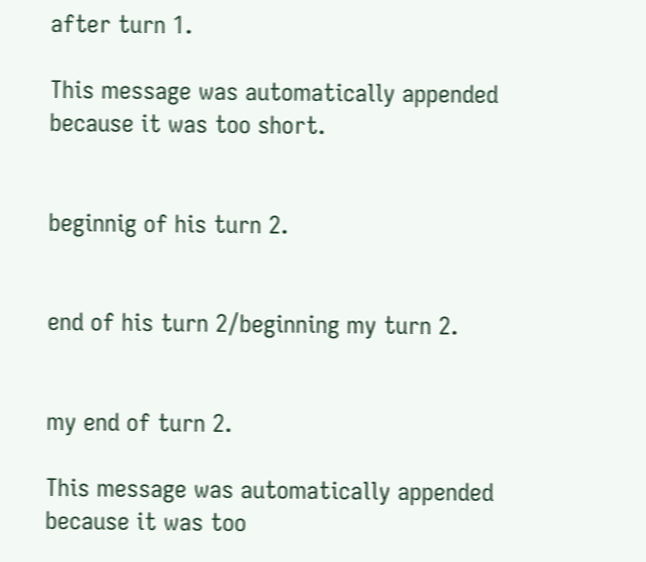after turn 1.

This message was automatically appended because it was too short.


beginnig of his turn 2.


end of his turn 2/beginning my turn 2.


my end of turn 2.

This message was automatically appended because it was too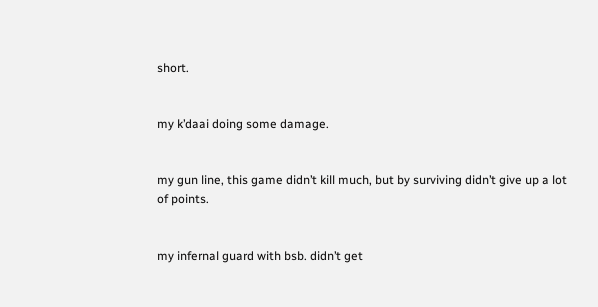short.


my k’daai doing some damage.


my gun line, this game didn’t kill much, but by surviving didn’t give up a lot of points.


my infernal guard with bsb. didn’t get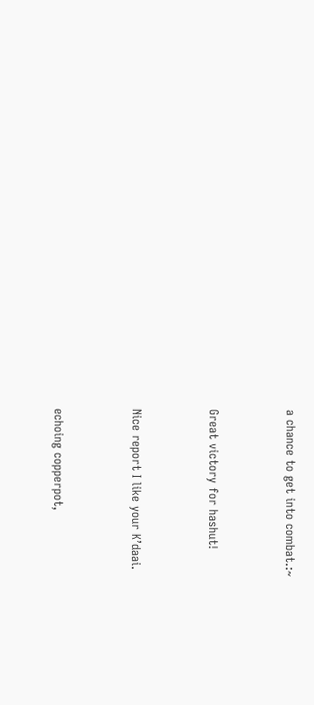a chance to get into combat.:~


Great victory for hashut!


Nice report I like your K’daai.


echoing copperpot,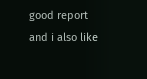good report and i also like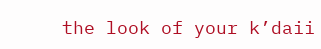the look of your k’daii